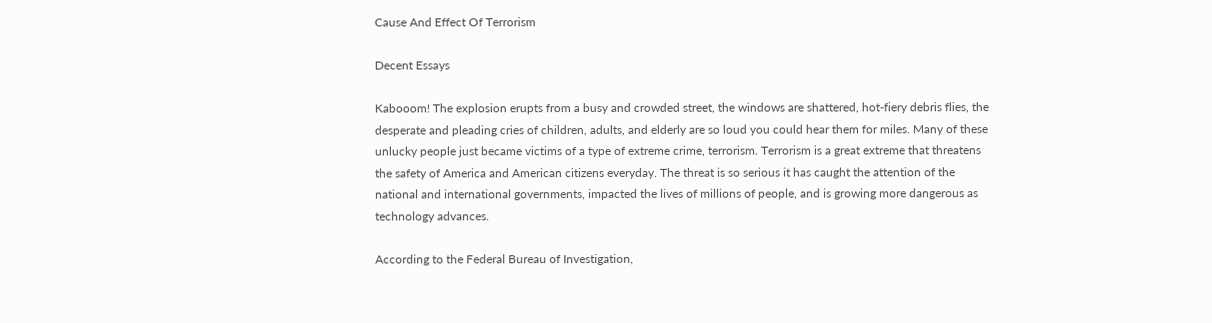Cause And Effect Of Terrorism

Decent Essays

Kabooom! The explosion erupts from a busy and crowded street, the windows are shattered, hot-fiery debris flies, the desperate and pleading cries of children, adults, and elderly are so loud you could hear them for miles. Many of these unlucky people just became victims of a type of extreme crime, terrorism. Terrorism is a great extreme that threatens the safety of America and American citizens everyday. The threat is so serious it has caught the attention of the national and international governments, impacted the lives of millions of people, and is growing more dangerous as technology advances.

According to the Federal Bureau of Investigation,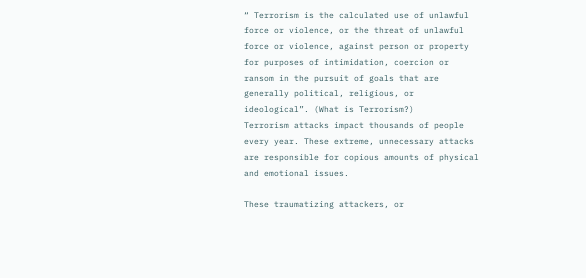“ Terrorism is the calculated use of unlawful force or violence, or the threat of unlawful force or violence, against person or property for purposes of intimidation, coercion or ransom in the pursuit of goals that are generally political, religious, or ideological”. (What is Terrorism?)
Terrorism attacks impact thousands of people every year. These extreme, unnecessary attacks are responsible for copious amounts of physical and emotional issues.

These traumatizing attackers, or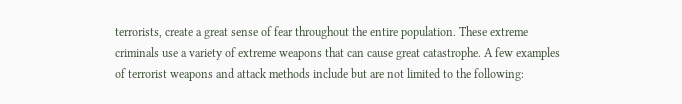terrorists, create a great sense of fear throughout the entire population. These extreme criminals use a variety of extreme weapons that can cause great catastrophe. A few examples of terrorist weapons and attack methods include but are not limited to the following: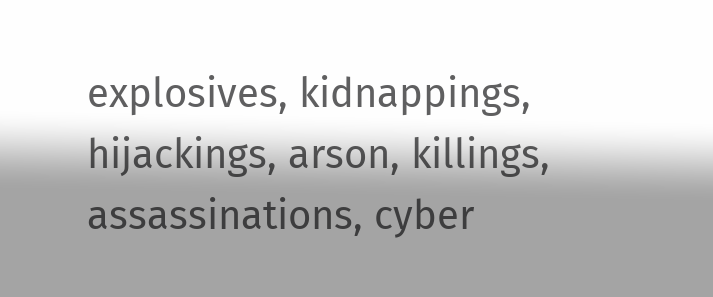explosives, kidnappings, hijackings, arson, killings, assassinations, cyber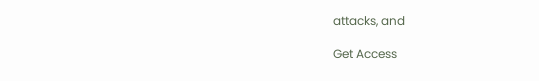attacks, and

Get Access